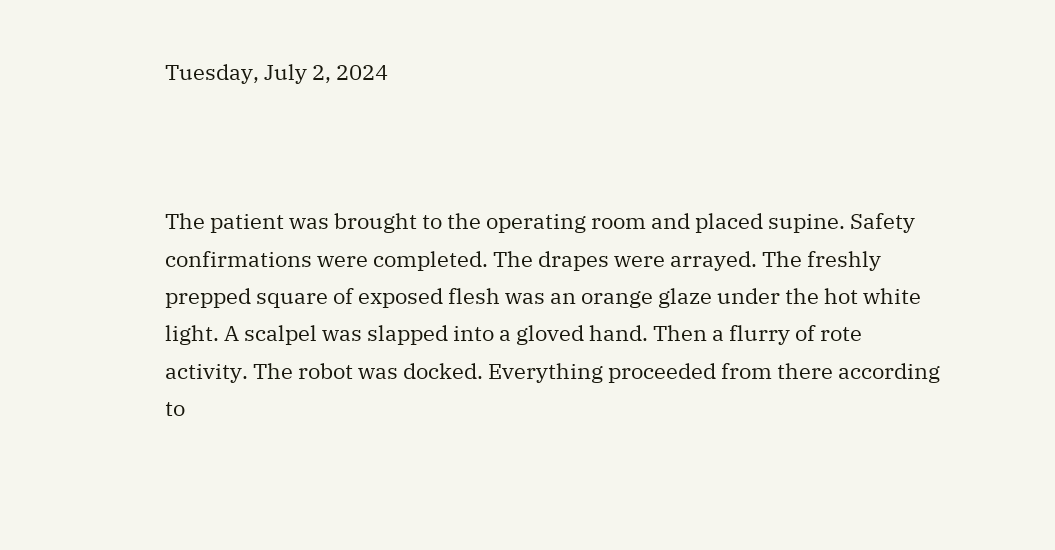Tuesday, July 2, 2024



The patient was brought to the operating room and placed supine. Safety confirmations were completed. The drapes were arrayed. The freshly prepped square of exposed flesh was an orange glaze under the hot white light. A scalpel was slapped into a gloved hand. Then a flurry of rote activity. The robot was docked. Everything proceeded from there according to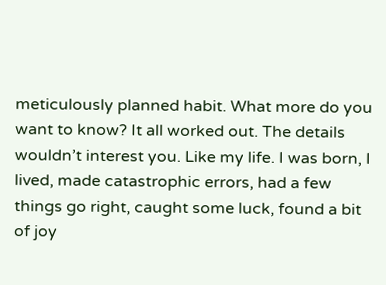meticulously planned habit. What more do you want to know? It all worked out. The details wouldn’t interest you. Like my life. I was born, I lived, made catastrophic errors, had a few things go right, caught some luck, found a bit of joy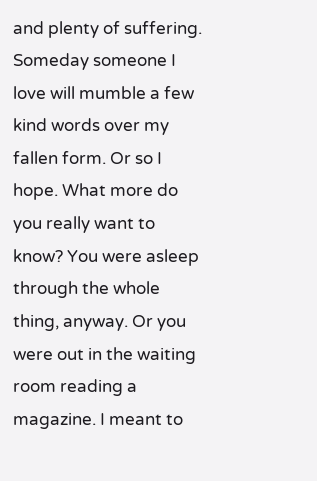and plenty of suffering. Someday someone I love will mumble a few kind words over my fallen form. Or so I hope. What more do you really want to know? You were asleep through the whole thing, anyway. Or you were out in the waiting room reading a magazine. I meant to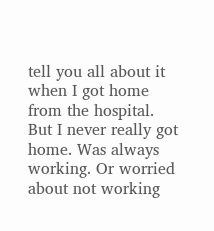tell you all about it when I got home from the hospital. But I never really got home. Was always working. Or worried about not working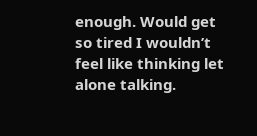enough. Would get so tired I wouldn’t feel like thinking let alone talking.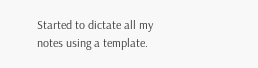Started to dictate all my notes using a template.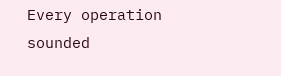Every operation sounded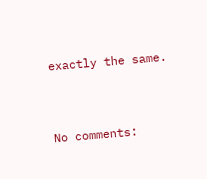exactly the same.


No comments: